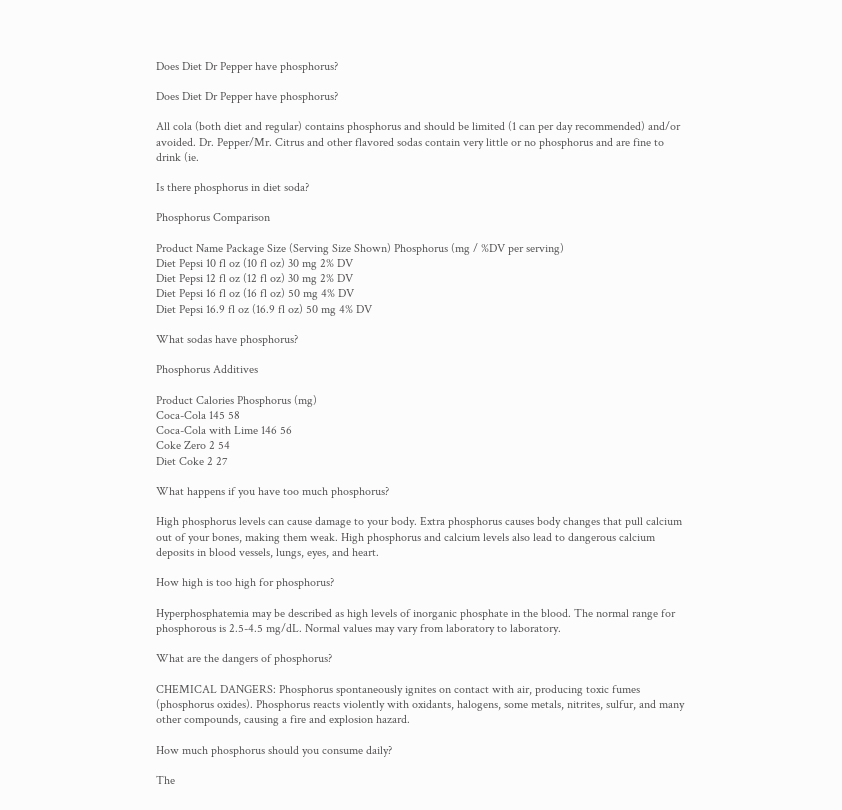Does Diet Dr Pepper have phosphorus?

Does Diet Dr Pepper have phosphorus?

All cola (both diet and regular) contains phosphorus and should be limited (1 can per day recommended) and/or avoided. Dr. Pepper/Mr. Citrus and other flavored sodas contain very little or no phosphorus and are fine to drink (ie.

Is there phosphorus in diet soda?

Phosphorus Comparison

Product Name Package Size (Serving Size Shown) Phosphorus (mg / %DV per serving)
Diet Pepsi 10 fl oz (10 fl oz) 30 mg 2% DV
Diet Pepsi 12 fl oz (12 fl oz) 30 mg 2% DV
Diet Pepsi 16 fl oz (16 fl oz) 50 mg 4% DV
Diet Pepsi 16.9 fl oz (16.9 fl oz) 50 mg 4% DV

What sodas have phosphorus?

Phosphorus Additives

Product Calories Phosphorus (mg)
Coca-Cola 145 58
Coca-Cola with Lime 146 56
Coke Zero 2 54
Diet Coke 2 27

What happens if you have too much phosphorus?

High phosphorus levels can cause damage to your body. Extra phosphorus causes body changes that pull calcium out of your bones, making them weak. High phosphorus and calcium levels also lead to dangerous calcium deposits in blood vessels, lungs, eyes, and heart.

How high is too high for phosphorus?

Hyperphosphatemia may be described as high levels of inorganic phosphate in the blood. The normal range for phosphorous is 2.5-4.5 mg/dL. Normal values may vary from laboratory to laboratory.

What are the dangers of phosphorus?

CHEMICAL DANGERS: Phosphorus spontaneously ignites on contact with air, producing toxic fumes (phosphorus oxides). Phosphorus reacts violently with oxidants, halogens, some metals, nitrites, sulfur, and many other compounds, causing a fire and explosion hazard.

How much phosphorus should you consume daily?

The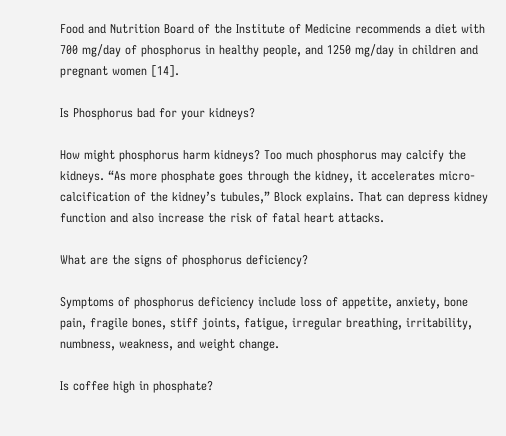Food and Nutrition Board of the Institute of Medicine recommends a diet with 700 mg/day of phosphorus in healthy people, and 1250 mg/day in children and pregnant women [14].

Is Phosphorus bad for your kidneys?

How might phosphorus harm kidneys? Too much phosphorus may calcify the kidneys. “As more phosphate goes through the kidney, it accelerates micro-calcification of the kidney’s tubules,” Block explains. That can depress kidney function and also increase the risk of fatal heart attacks.

What are the signs of phosphorus deficiency?

Symptoms of phosphorus deficiency include loss of appetite, anxiety, bone pain, fragile bones, stiff joints, fatigue, irregular breathing, irritability, numbness, weakness, and weight change.

Is coffee high in phosphate?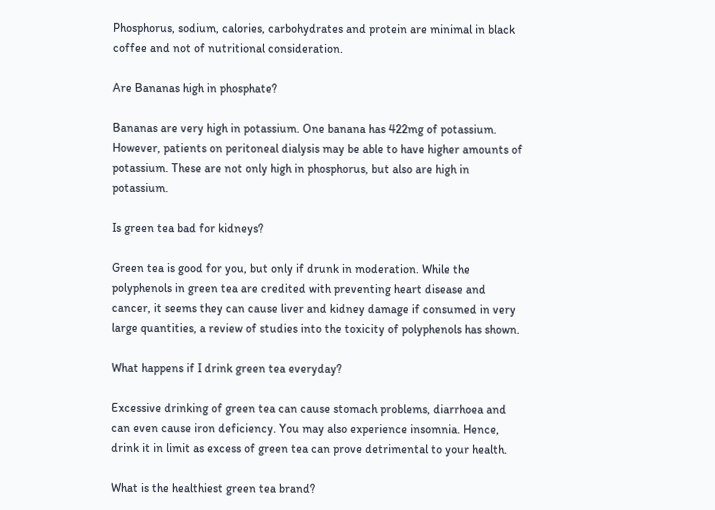Phosphorus, sodium, calories, carbohydrates and protein are minimal in black coffee and not of nutritional consideration.

Are Bananas high in phosphate?

Bananas are very high in potassium. One banana has 422mg of potassium. However, patients on peritoneal dialysis may be able to have higher amounts of potassium. These are not only high in phosphorus, but also are high in potassium.

Is green tea bad for kidneys?

Green tea is good for you, but only if drunk in moderation. While the polyphenols in green tea are credited with preventing heart disease and cancer, it seems they can cause liver and kidney damage if consumed in very large quantities, a review of studies into the toxicity of polyphenols has shown.

What happens if I drink green tea everyday?

Excessive drinking of green tea can cause stomach problems, diarrhoea and can even cause iron deficiency. You may also experience insomnia. Hence, drink it in limit as excess of green tea can prove detrimental to your health.

What is the healthiest green tea brand?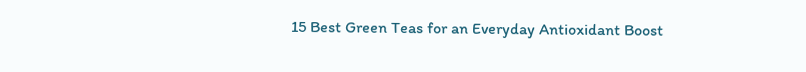15 Best Green Teas for an Everyday Antioxidant Boost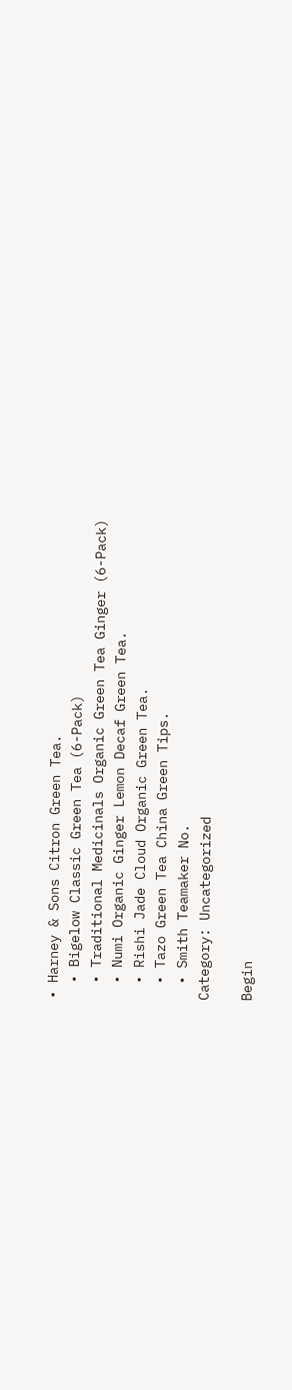• Harney & Sons Citron Green Tea.
  • Bigelow Classic Green Tea (6-Pack)
  • Traditional Medicinals Organic Green Tea Ginger (6-Pack)
  • Numi Organic Ginger Lemon Decaf Green Tea.
  • Rishi Jade Cloud Organic Green Tea.
  • Tazo Green Tea China Green Tips.
  • Smith Teamaker No.
Category: Uncategorized

Begin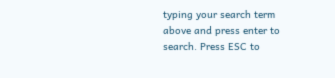typing your search term above and press enter to search. Press ESC to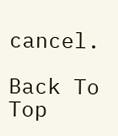cancel.

Back To Top